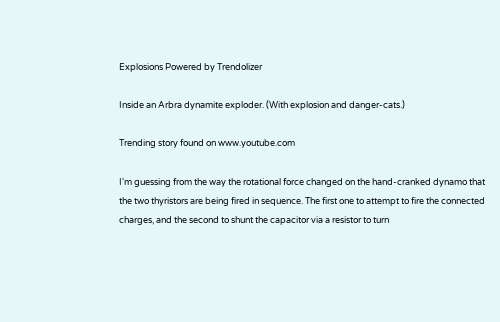Explosions Powered by Trendolizer

Inside an Arbra dynamite exploder. (With explosion and danger-cats.)

Trending story found on www.youtube.com

I'm guessing from the way the rotational force changed on the hand-cranked dynamo that the two thyristors are being fired in sequence. The first one to attempt to fire the connected charges, and the second to shunt the capacitor via a resistor to turn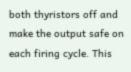both thyristors off and make the output safe on each firing cycle. This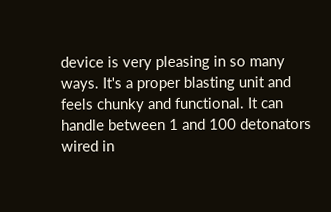device is very pleasing in so many ways. It's a proper blasting unit and feels chunky and functional. It can handle between 1 and 100 detonators wired in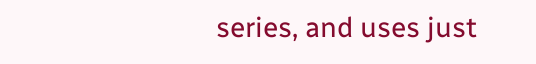series, and uses just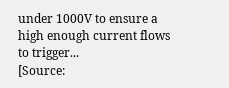under 1000V to ensure a high enough current flows to trigger...
[Source: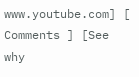www.youtube.com] [ Comments ] [See why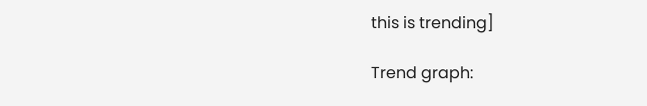this is trending]

Trend graph: